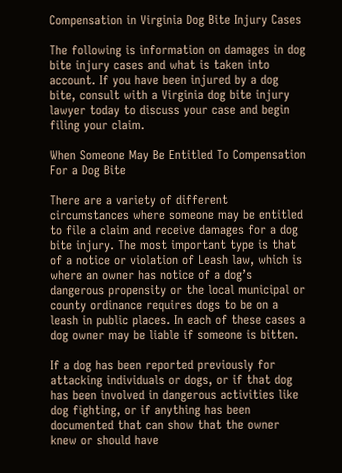Compensation in Virginia Dog Bite Injury Cases

The following is information on damages in dog bite injury cases and what is taken into account. If you have been injured by a dog bite, consult with a Virginia dog bite injury lawyer today to discuss your case and begin filing your claim.

When Someone May Be Entitled To Compensation For a Dog Bite

There are a variety of different circumstances where someone may be entitled to file a claim and receive damages for a dog bite injury. The most important type is that of a notice or violation of Leash law, which is where an owner has notice of a dog’s dangerous propensity or the local municipal or county ordinance requires dogs to be on a leash in public places. In each of these cases a dog owner may be liable if someone is bitten.

If a dog has been reported previously for attacking individuals or dogs, or if that dog has been involved in dangerous activities like dog fighting, or if anything has been documented that can show that the owner knew or should have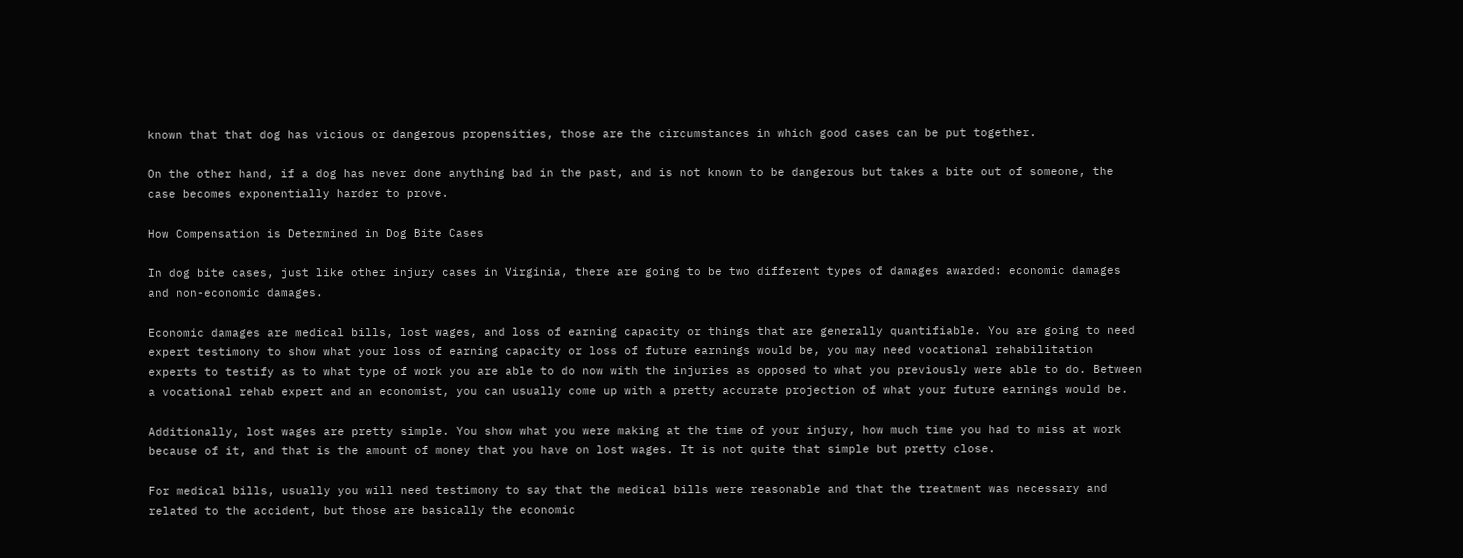known that that dog has vicious or dangerous propensities, those are the circumstances in which good cases can be put together.

On the other hand, if a dog has never done anything bad in the past, and is not known to be dangerous but takes a bite out of someone, the case becomes exponentially harder to prove.

How Compensation is Determined in Dog Bite Cases

In dog bite cases, just like other injury cases in Virginia, there are going to be two different types of damages awarded: economic damages and non-economic damages.

Economic damages are medical bills, lost wages, and loss of earning capacity or things that are generally quantifiable. You are going to need expert testimony to show what your loss of earning capacity or loss of future earnings would be, you may need vocational rehabilitation experts to testify as to what type of work you are able to do now with the injuries as opposed to what you previously were able to do. Between a vocational rehab expert and an economist, you can usually come up with a pretty accurate projection of what your future earnings would be.

Additionally, lost wages are pretty simple. You show what you were making at the time of your injury, how much time you had to miss at work because of it, and that is the amount of money that you have on lost wages. It is not quite that simple but pretty close.

For medical bills, usually you will need testimony to say that the medical bills were reasonable and that the treatment was necessary and related to the accident, but those are basically the economic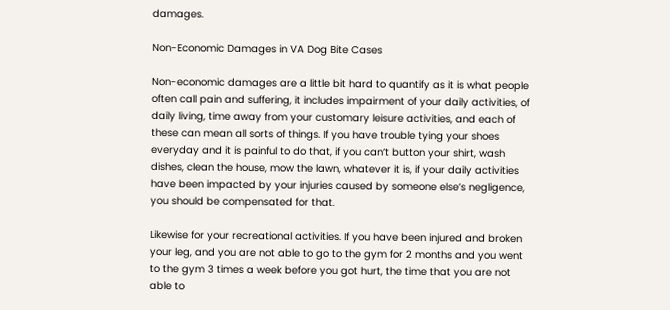damages.

Non-Economic Damages in VA Dog Bite Cases

Non-economic damages are a little bit hard to quantify as it is what people often call pain and suffering, it includes impairment of your daily activities, of daily living, time away from your customary leisure activities, and each of these can mean all sorts of things. If you have trouble tying your shoes everyday and it is painful to do that, if you can’t button your shirt, wash dishes, clean the house, mow the lawn, whatever it is, if your daily activities have been impacted by your injuries caused by someone else’s negligence, you should be compensated for that.

Likewise for your recreational activities. If you have been injured and broken your leg, and you are not able to go to the gym for 2 months and you went to the gym 3 times a week before you got hurt, the time that you are not able to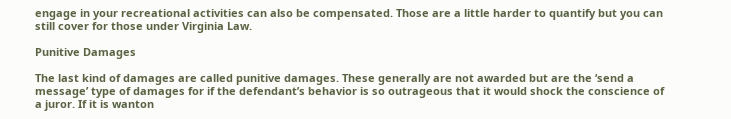engage in your recreational activities can also be compensated. Those are a little harder to quantify but you can still cover for those under Virginia Law.

Punitive Damages

The last kind of damages are called punitive damages. These generally are not awarded but are the ‘send a message’ type of damages for if the defendant’s behavior is so outrageous that it would shock the conscience of a juror. If it is wanton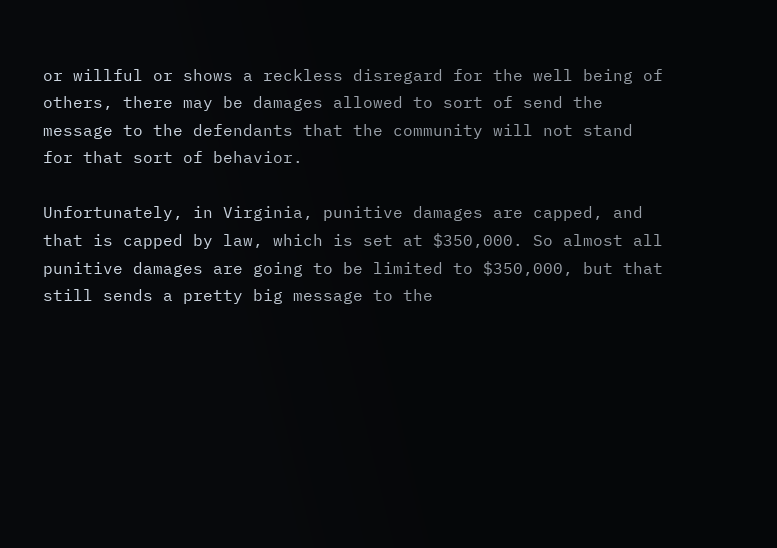or willful or shows a reckless disregard for the well being of others, there may be damages allowed to sort of send the message to the defendants that the community will not stand for that sort of behavior.

Unfortunately, in Virginia, punitive damages are capped, and that is capped by law, which is set at $350,000. So almost all punitive damages are going to be limited to $350,000, but that still sends a pretty big message to the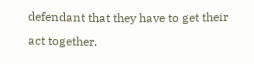defendant that they have to get their act together.